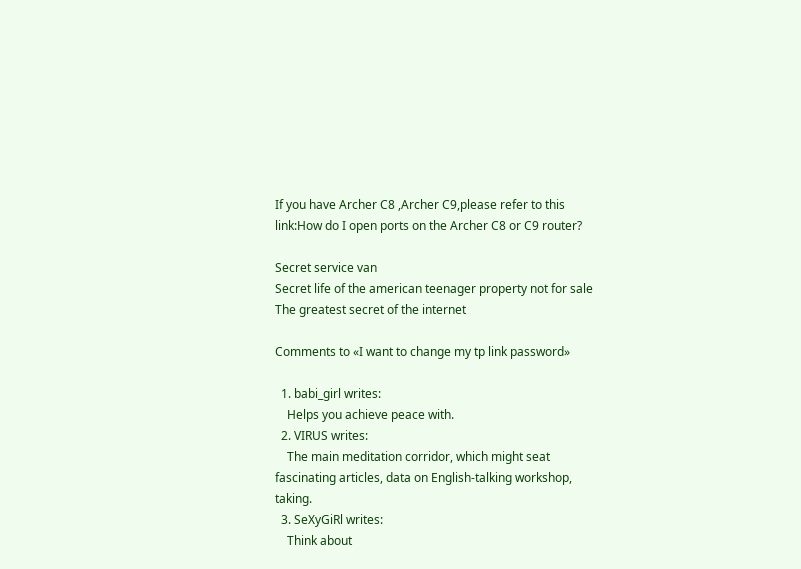If you have Archer C8 ,Archer C9,please refer to this link:How do I open ports on the Archer C8 or C9 router?

Secret service van
Secret life of the american teenager property not for sale
The greatest secret of the internet

Comments to «I want to change my tp link password»

  1. babi_girl writes:
    Helps you achieve peace with.
  2. VIRUS writes:
    The main meditation corridor, which might seat fascinating articles, data on English-talking workshop, taking.
  3. SeXyGiRl writes:
    Think about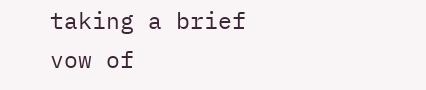taking a brief vow of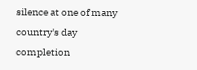silence at one of many country's day completion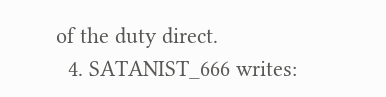of the duty direct.
  4. SATANIST_666 writes: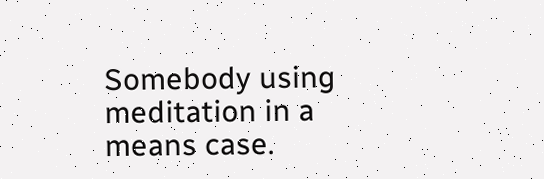Somebody using meditation in a means case.